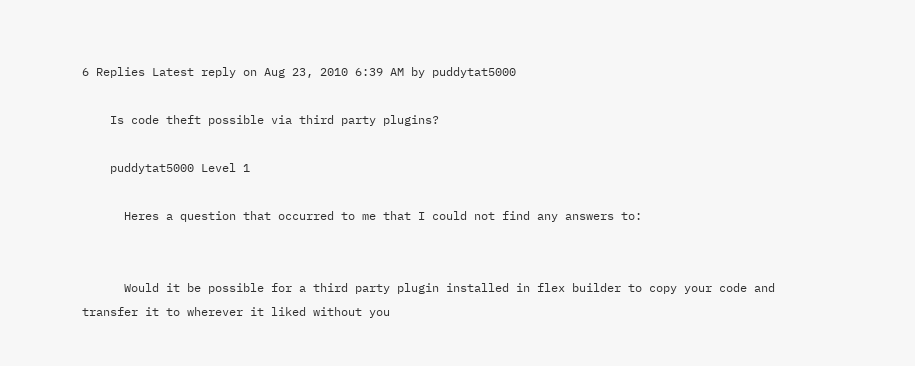6 Replies Latest reply on Aug 23, 2010 6:39 AM by puddytat5000

    Is code theft possible via third party plugins?

    puddytat5000 Level 1

      Heres a question that occurred to me that I could not find any answers to:


      Would it be possible for a third party plugin installed in flex builder to copy your code and transfer it to wherever it liked without you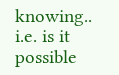knowing.. i.e. is it possible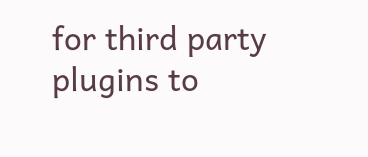for third party plugins to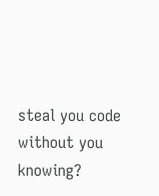steal you code without you knowing?